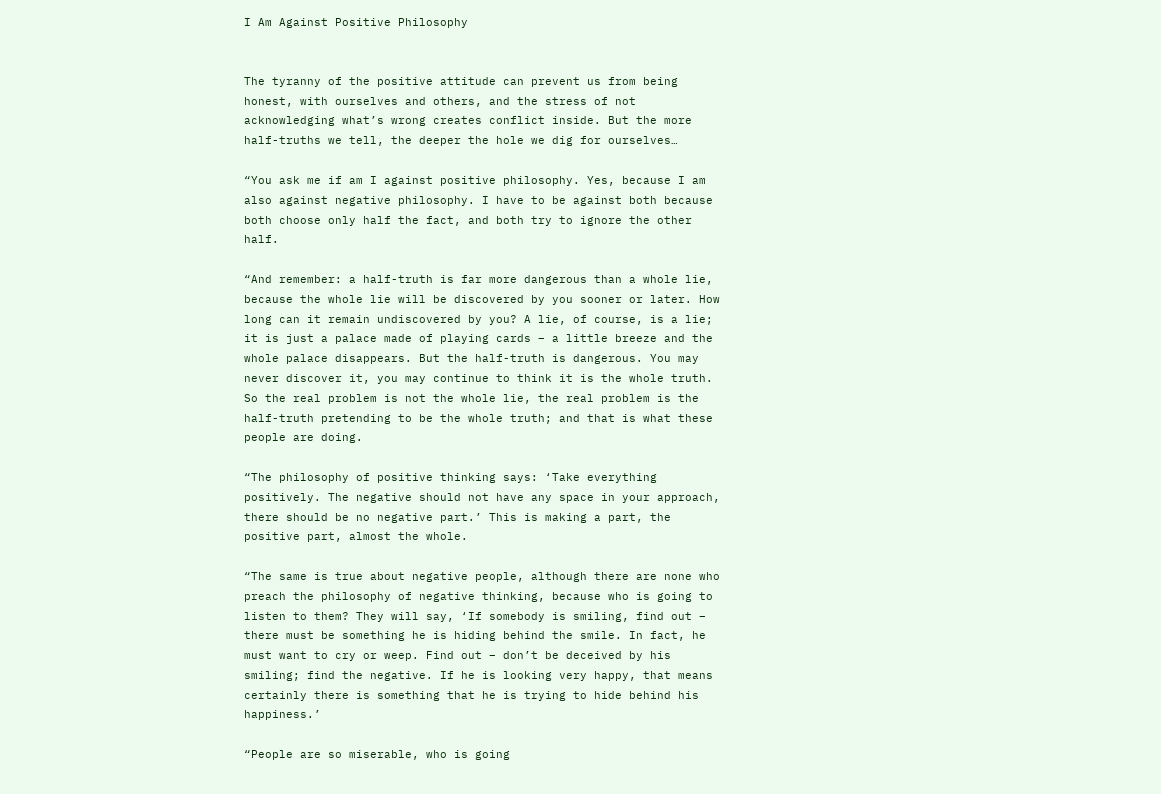I Am Against Positive Philosophy


The tyranny of the positive attitude can prevent us from being honest, with ourselves and others, and the stress of not acknowledging what’s wrong creates conflict inside. But the more half-truths we tell, the deeper the hole we dig for ourselves…

“You ask me if am I against positive philosophy. Yes, because I am also against negative philosophy. I have to be against both because both choose only half the fact, and both try to ignore the other half.

“And remember: a half-truth is far more dangerous than a whole lie, because the whole lie will be discovered by you sooner or later. How long can it remain undiscovered by you? A lie, of course, is a lie; it is just a palace made of playing cards – a little breeze and the whole palace disappears. But the half-truth is dangerous. You may never discover it, you may continue to think it is the whole truth. So the real problem is not the whole lie, the real problem is the half-truth pretending to be the whole truth; and that is what these people are doing.

“The philosophy of positive thinking says: ‘Take everything positively. The negative should not have any space in your approach, there should be no negative part.’ This is making a part, the positive part, almost the whole.

“The same is true about negative people, although there are none who preach the philosophy of negative thinking, because who is going to listen to them? They will say, ‘If somebody is smiling, find out – there must be something he is hiding behind the smile. In fact, he must want to cry or weep. Find out – don’t be deceived by his smiling; find the negative. If he is looking very happy, that means certainly there is something that he is trying to hide behind his happiness.’

“People are so miserable, who is going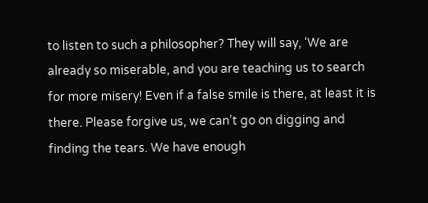to listen to such a philosopher? They will say, ‘We are already so miserable, and you are teaching us to search for more misery! Even if a false smile is there, at least it is there. Please forgive us, we can’t go on digging and finding the tears. We have enough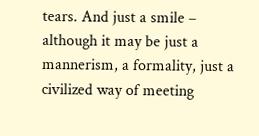tears. And just a smile – although it may be just a mannerism, a formality, just a civilized way of meeting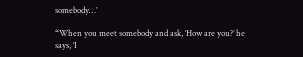somebody…’

“When you meet somebody and ask, ‘How are you?’ he says, ‘I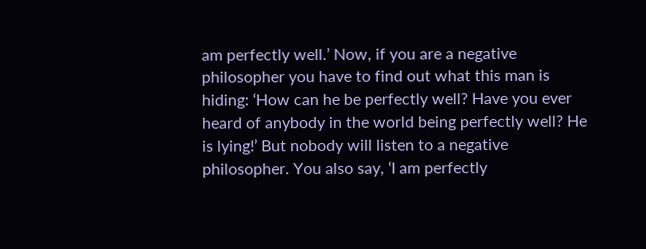am perfectly well.’ Now, if you are a negative philosopher you have to find out what this man is hiding: ‘How can he be perfectly well? Have you ever heard of anybody in the world being perfectly well? He is lying!’ But nobody will listen to a negative philosopher. You also say, ‘I am perfectly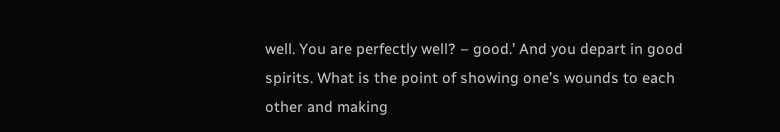well. You are perfectly well? – good.’ And you depart in good spirits. What is the point of showing one’s wounds to each other and making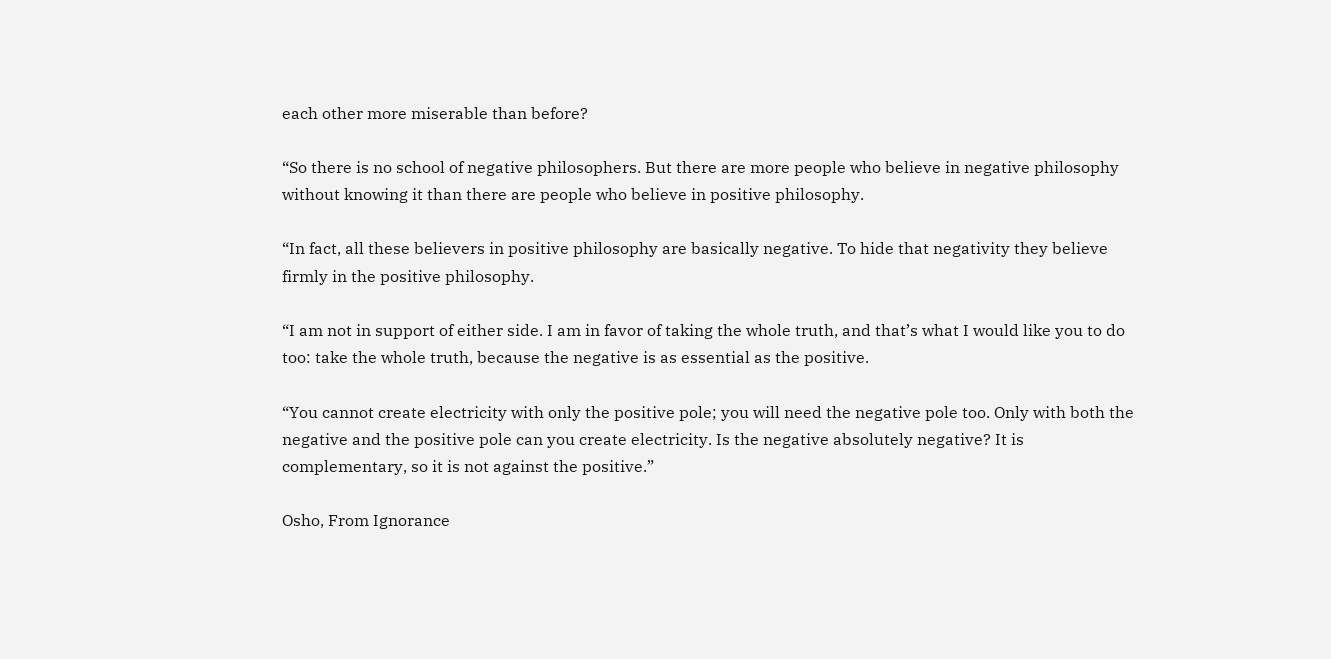each other more miserable than before?

“So there is no school of negative philosophers. But there are more people who believe in negative philosophy without knowing it than there are people who believe in positive philosophy.

“In fact, all these believers in positive philosophy are basically negative. To hide that negativity they believe firmly in the positive philosophy.

“I am not in support of either side. I am in favor of taking the whole truth, and that’s what I would like you to do too: take the whole truth, because the negative is as essential as the positive.

“You cannot create electricity with only the positive pole; you will need the negative pole too. Only with both the negative and the positive pole can you create electricity. Is the negative absolutely negative? It is complementary, so it is not against the positive.”

Osho, From Ignorance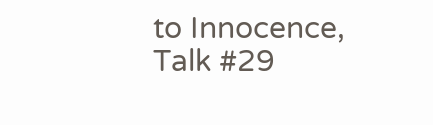to Innocence, Talk #29